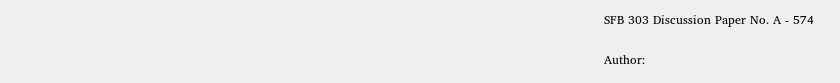SFB 303 Discussion Paper No. A - 574

Author: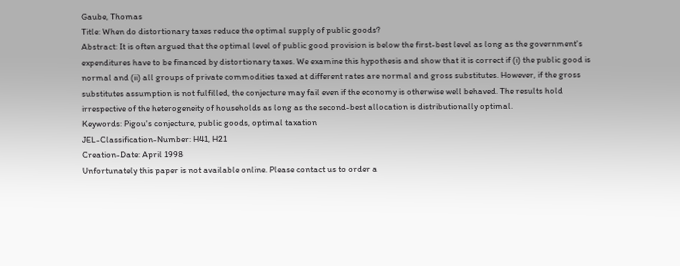Gaube, Thomas
Title: When do distortionary taxes reduce the optimal supply of public goods?
Abstract: It is often argued that the optimal level of public good provision is below the first-best level as long as the government's expenditures have to be financed by distortionary taxes. We examine this hypothesis and show that it is correct if (i) the public good is normal and (ii) all groups of private commodities taxed at different rates are normal and gross substitutes. However, if the gross substitutes assumption is not fulfilled, the conjecture may fail even if the economy is otherwise well behaved. The results hold irrespective of the heterogeneity of households as long as the second-best allocation is distributionally optimal.
Keywords: Pigou's conjecture, public goods, optimal taxation
JEL-Classification-Number: H41, H21
Creation-Date: April 1998
Unfortunately this paper is not available online. Please contact us to order a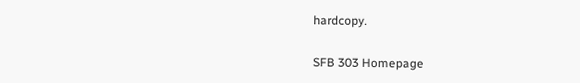hardcopy.

SFB 303 Homepage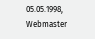05.05.1998, Webmaster